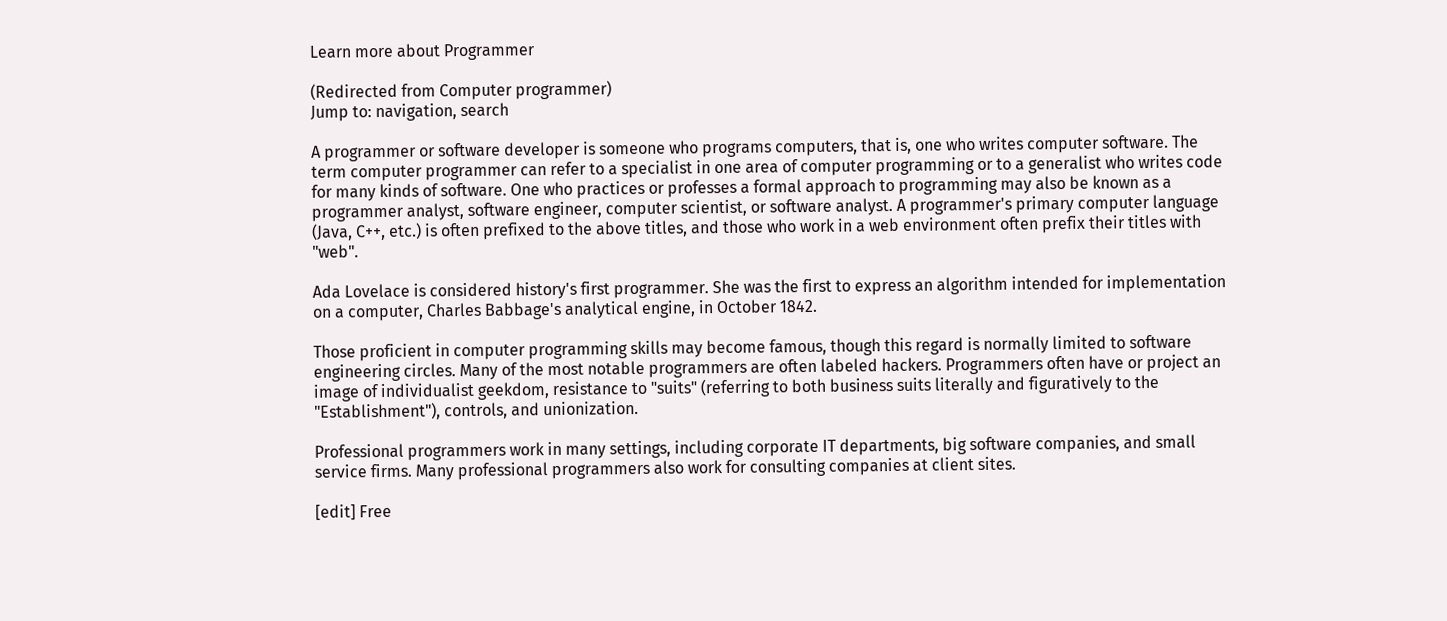Learn more about Programmer

(Redirected from Computer programmer)
Jump to: navigation, search

A programmer or software developer is someone who programs computers, that is, one who writes computer software. The term computer programmer can refer to a specialist in one area of computer programming or to a generalist who writes code for many kinds of software. One who practices or professes a formal approach to programming may also be known as a programmer analyst, software engineer, computer scientist, or software analyst. A programmer's primary computer language (Java, C++, etc.) is often prefixed to the above titles, and those who work in a web environment often prefix their titles with "web".

Ada Lovelace is considered history's first programmer. She was the first to express an algorithm intended for implementation on a computer, Charles Babbage's analytical engine, in October 1842.

Those proficient in computer programming skills may become famous, though this regard is normally limited to software engineering circles. Many of the most notable programmers are often labeled hackers. Programmers often have or project an image of individualist geekdom, resistance to "suits" (referring to both business suits literally and figuratively to the "Establishment"), controls, and unionization.

Professional programmers work in many settings, including corporate IT departments, big software companies, and small service firms. Many professional programmers also work for consulting companies at client sites.

[edit] Free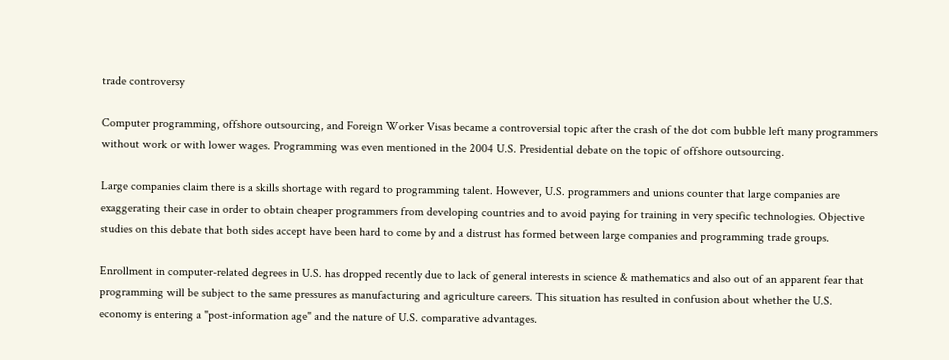trade controversy

Computer programming, offshore outsourcing, and Foreign Worker Visas became a controversial topic after the crash of the dot com bubble left many programmers without work or with lower wages. Programming was even mentioned in the 2004 U.S. Presidential debate on the topic of offshore outsourcing.

Large companies claim there is a skills shortage with regard to programming talent. However, U.S. programmers and unions counter that large companies are exaggerating their case in order to obtain cheaper programmers from developing countries and to avoid paying for training in very specific technologies. Objective studies on this debate that both sides accept have been hard to come by and a distrust has formed between large companies and programming trade groups.

Enrollment in computer-related degrees in U.S. has dropped recently due to lack of general interests in science & mathematics and also out of an apparent fear that programming will be subject to the same pressures as manufacturing and agriculture careers. This situation has resulted in confusion about whether the U.S. economy is entering a "post-information age" and the nature of U.S. comparative advantages.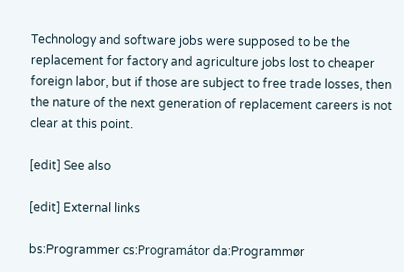Technology and software jobs were supposed to be the replacement for factory and agriculture jobs lost to cheaper foreign labor, but if those are subject to free trade losses, then the nature of the next generation of replacement careers is not clear at this point.

[edit] See also

[edit] External links

bs:Programmer cs:Programátor da:Programmør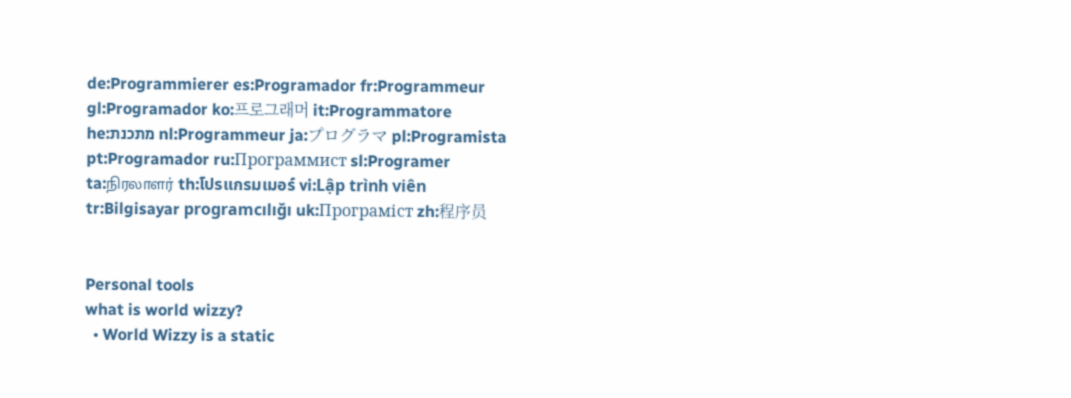de:Programmierer es:Programador fr:Programmeur gl:Programador ko:프로그래머 it:Programmatore he:מתכנת nl:Programmeur ja:プログラマ pl:Programista pt:Programador ru:Программист sl:Programer ta:நிரலாளர் th:โปรแกรมเมอร์ vi:Lập trình viên tr:Bilgisayar programcılığı uk:Програміст zh:程序员


Personal tools
what is world wizzy?
  • World Wizzy is a static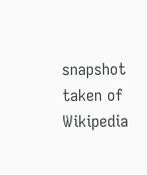snapshot taken of Wikipedia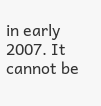in early 2007. It cannot be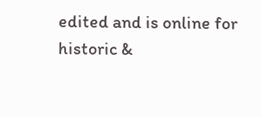edited and is online for historic &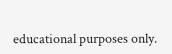educational purposes only.